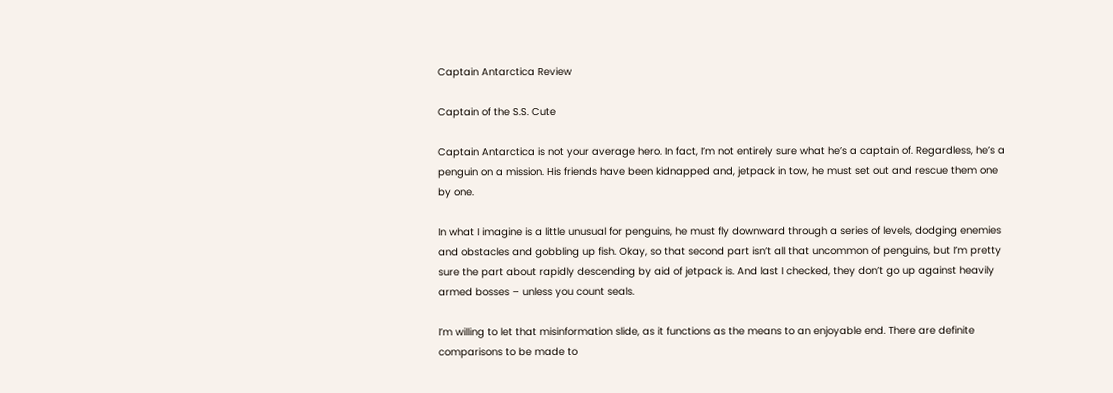Captain Antarctica Review

Captain of the S.S. Cute

Captain Antarctica is not your average hero. In fact, I’m not entirely sure what he’s a captain of. Regardless, he’s a penguin on a mission. His friends have been kidnapped and, jetpack in tow, he must set out and rescue them one by one.

In what I imagine is a little unusual for penguins, he must fly downward through a series of levels, dodging enemies and obstacles and gobbling up fish. Okay, so that second part isn’t all that uncommon of penguins, but I’m pretty sure the part about rapidly descending by aid of jetpack is. And last I checked, they don’t go up against heavily armed bosses – unless you count seals.

I’m willing to let that misinformation slide, as it functions as the means to an enjoyable end. There are definite comparisons to be made to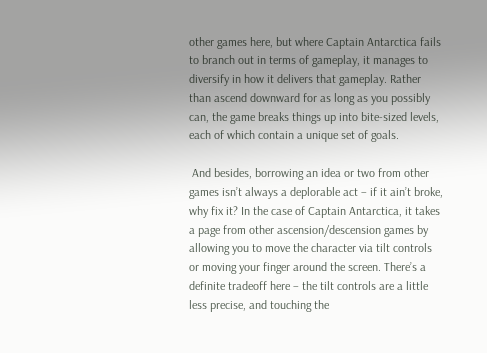other games here, but where Captain Antarctica fails to branch out in terms of gameplay, it manages to diversify in how it delivers that gameplay. Rather than ascend downward for as long as you possibly can, the game breaks things up into bite-sized levels, each of which contain a unique set of goals.

 And besides, borrowing an idea or two from other games isn’t always a deplorable act – if it ain’t broke, why fix it? In the case of Captain Antarctica, it takes a page from other ascension/descension games by allowing you to move the character via tilt controls or moving your finger around the screen. There’s a definite tradeoff here – the tilt controls are a little less precise, and touching the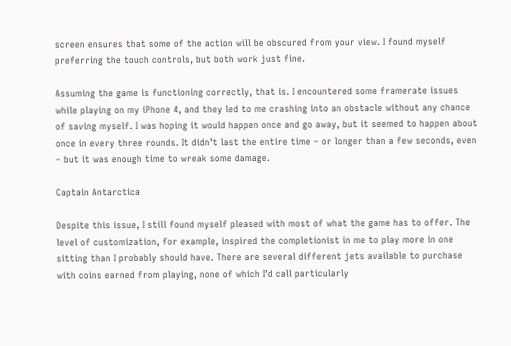screen ensures that some of the action will be obscured from your view. I found myself preferring the touch controls, but both work just fine.

Assuming the game is functioning correctly, that is. I encountered some framerate issues while playing on my iPhone 4, and they led to me crashing into an obstacle without any chance of saving myself. I was hoping it would happen once and go away, but it seemed to happen about once in every three rounds. It didn’t last the entire time – or longer than a few seconds, even – but it was enough time to wreak some damage.

Captain Antarctica

Despite this issue, I still found myself pleased with most of what the game has to offer. The level of customization, for example, inspired the completionist in me to play more in one sitting than I probably should have. There are several different jets available to purchase with coins earned from playing, none of which I’d call particularly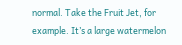normal. Take the Fruit Jet, for example. It’s a large watermelon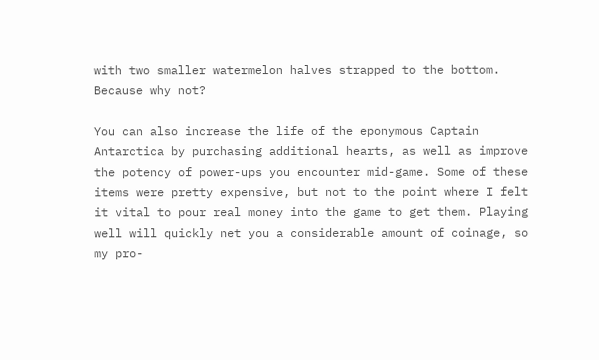with two smaller watermelon halves strapped to the bottom. Because why not?

You can also increase the life of the eponymous Captain Antarctica by purchasing additional hearts, as well as improve the potency of power-ups you encounter mid-game. Some of these items were pretty expensive, but not to the point where I felt it vital to pour real money into the game to get them. Playing well will quickly net you a considerable amount of coinage, so my pro-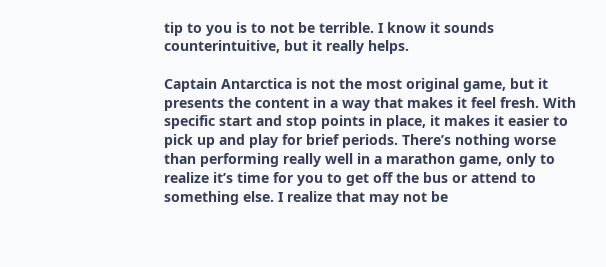tip to you is to not be terrible. I know it sounds counterintuitive, but it really helps.

Captain Antarctica is not the most original game, but it presents the content in a way that makes it feel fresh. With specific start and stop points in place, it makes it easier to pick up and play for brief periods. There’s nothing worse than performing really well in a marathon game, only to realize it’s time for you to get off the bus or attend to something else. I realize that may not be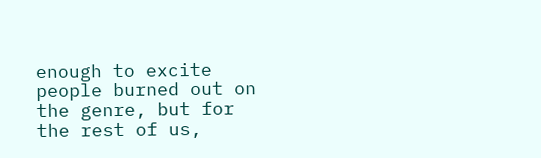enough to excite people burned out on the genre, but for the rest of us,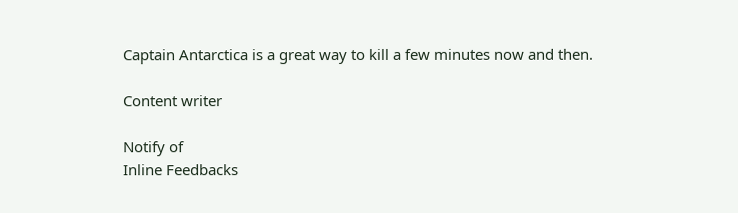Captain Antarctica is a great way to kill a few minutes now and then.

Content writer

Notify of
Inline Feedbacks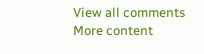View all comments
More content